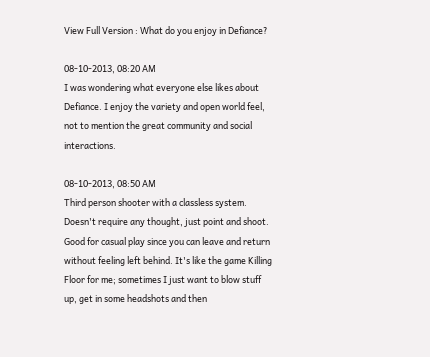View Full Version : What do you enjoy in Defiance?

08-10-2013, 08:20 AM
I was wondering what everyone else likes about Defiance. I enjoy the variety and open world feel, not to mention the great community and social interactions.

08-10-2013, 08:50 AM
Third person shooter with a classless system. Doesn't require any thought, just point and shoot. Good for casual play since you can leave and return without feeling left behind. It's like the game Killing Floor for me; sometimes I just want to blow stuff up, get in some headshots and then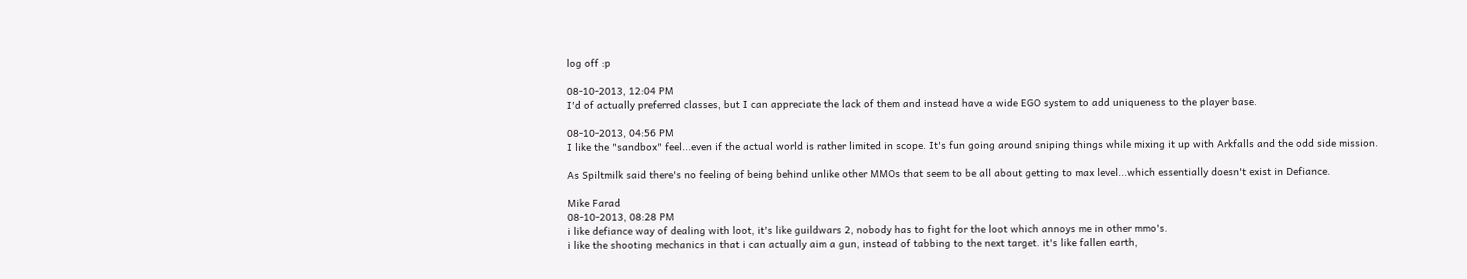log off :p

08-10-2013, 12:04 PM
I'd of actually preferred classes, but I can appreciate the lack of them and instead have a wide EGO system to add uniqueness to the player base.

08-10-2013, 04:56 PM
I like the "sandbox" feel...even if the actual world is rather limited in scope. It's fun going around sniping things while mixing it up with Arkfalls and the odd side mission.

As Spiltmilk said there's no feeling of being behind unlike other MMOs that seem to be all about getting to max level...which essentially doesn't exist in Defiance.

Mike Farad
08-10-2013, 08:28 PM
i like defiance way of dealing with loot, it's like guildwars 2, nobody has to fight for the loot which annoys me in other mmo's.
i like the shooting mechanics in that i can actually aim a gun, instead of tabbing to the next target. it's like fallen earth,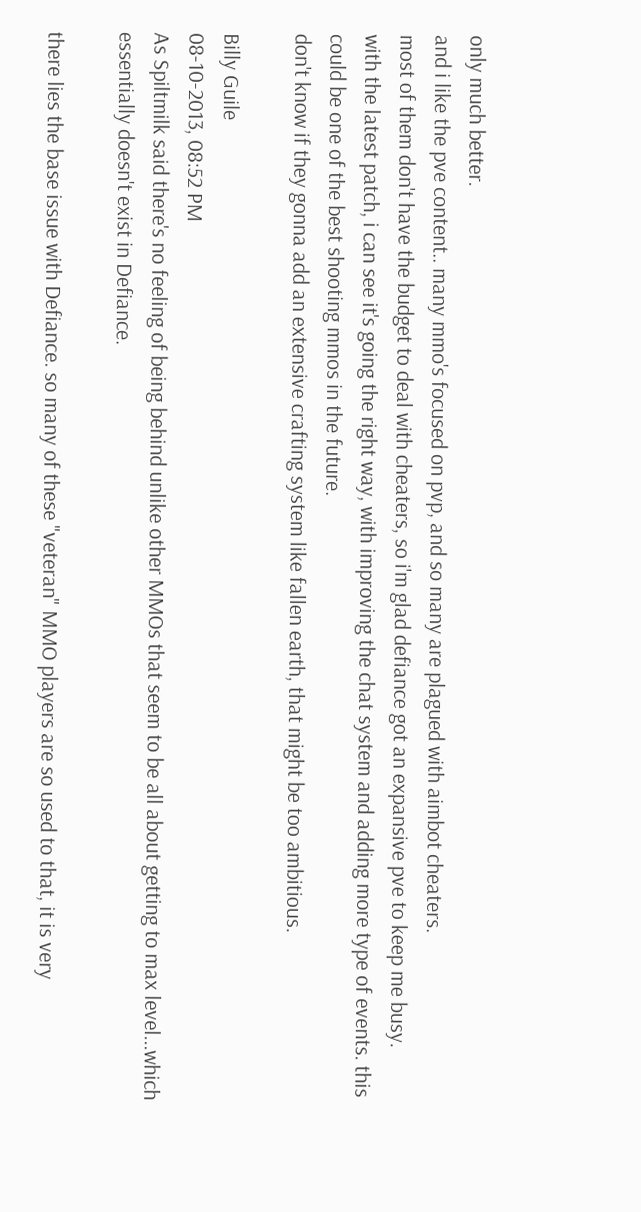only much better.
and i like the pve content.. many mmo's focused on pvp, and so many are plagued with aimbot cheaters.
most of them don't have the budget to deal with cheaters, so i'm glad defiance got an expansive pve to keep me busy.
with the latest patch, i can see it's going the right way, with improving the chat system and adding more type of events. this could be one of the best shooting mmos in the future.
don't know if they gonna add an extensive crafting system like fallen earth, that might be too ambitious.

Billy Guile
08-10-2013, 08:52 PM
As Spiltmilk said there's no feeling of being behind unlike other MMOs that seem to be all about getting to max level...which essentially doesn't exist in Defiance.

there lies the base issue with Defiance. so many of these "veteran" MMO players are so used to that, it is very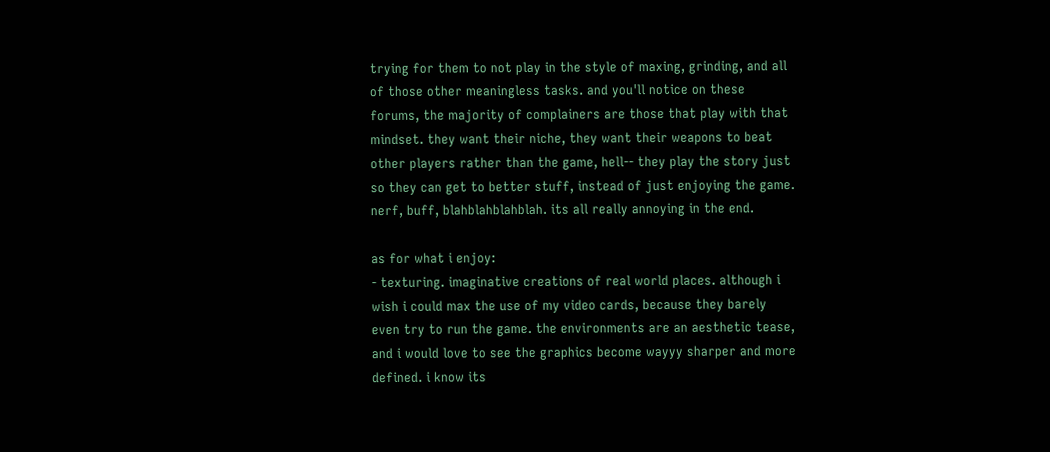trying for them to not play in the style of maxing, grinding, and all of those other meaningless tasks. and you'll notice on these forums, the majority of complainers are those that play with that mindset. they want their niche, they want their weapons to beat other players rather than the game, hell-- they play the story just so they can get to better stuff, instead of just enjoying the game. nerf, buff, blahblahblahblah. its all really annoying in the end.

as for what i enjoy:
- texturing. imaginative creations of real world places. although i wish i could max the use of my video cards, because they barely even try to run the game. the environments are an aesthetic tease, and i would love to see the graphics become wayyy sharper and more defined. i know its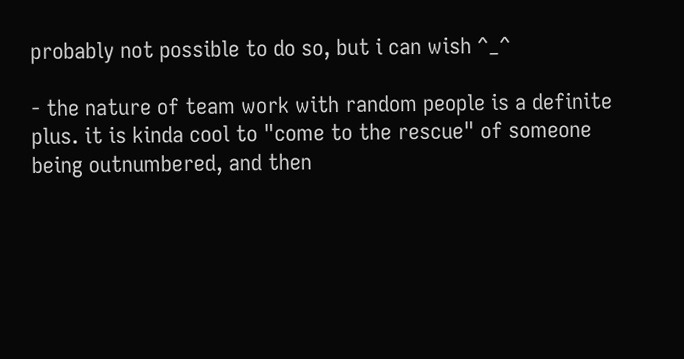probably not possible to do so, but i can wish ^_^

- the nature of team work with random people is a definite plus. it is kinda cool to "come to the rescue" of someone being outnumbered, and then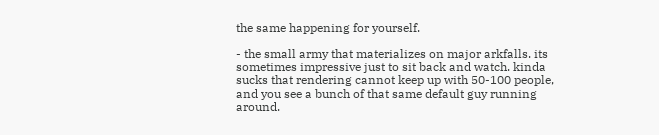the same happening for yourself.

- the small army that materializes on major arkfalls. its sometimes impressive just to sit back and watch. kinda sucks that rendering cannot keep up with 50-100 people, and you see a bunch of that same default guy running around.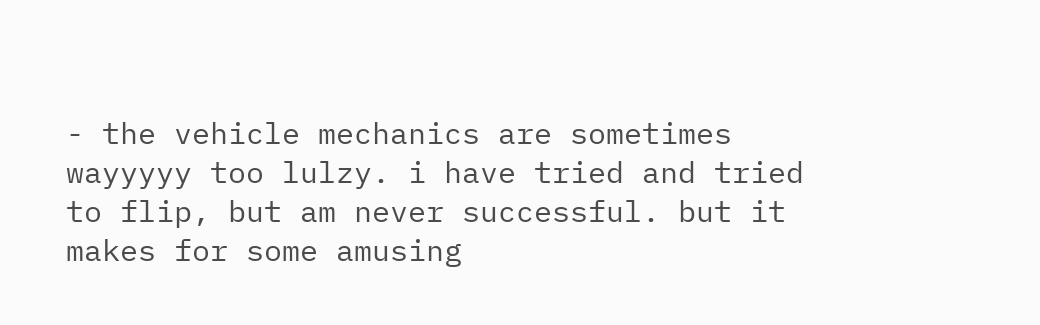- the vehicle mechanics are sometimes wayyyyy too lulzy. i have tried and tried to flip, but am never successful. but it makes for some amusing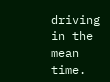driving in the mean time.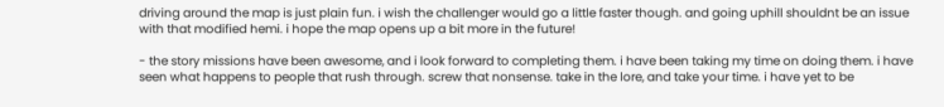driving around the map is just plain fun. i wish the challenger would go a little faster though. and going uphill shouldnt be an issue with that modified hemi. i hope the map opens up a bit more in the future!

- the story missions have been awesome, and i look forward to completing them. i have been taking my time on doing them. i have seen what happens to people that rush through. screw that nonsense. take in the lore, and take your time. i have yet to be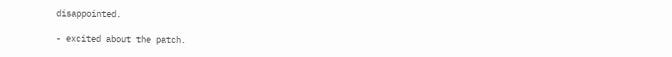disappointed.

- excited about the patch.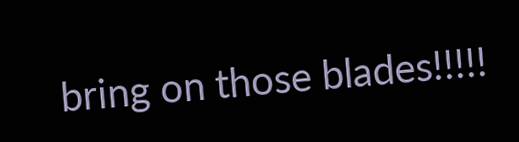bring on those blades!!!!!